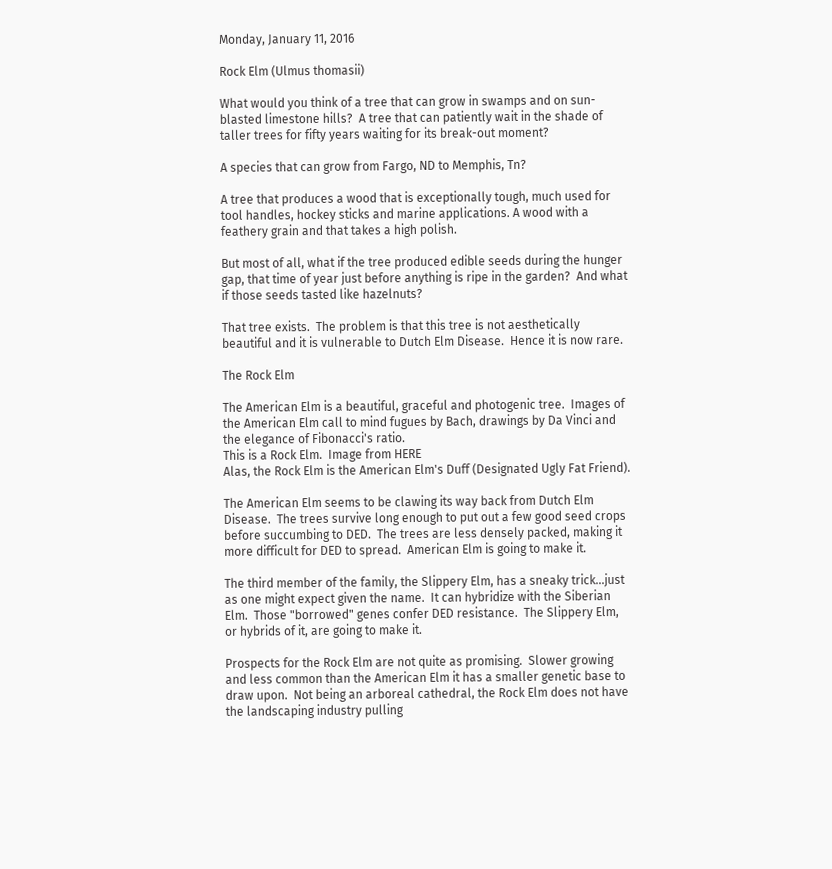Monday, January 11, 2016

Rock Elm (Ulmus thomasii)

What would you think of a tree that can grow in swamps and on sun-blasted limestone hills?  A tree that can patiently wait in the shade of taller trees for fifty years waiting for its break-out moment?

A species that can grow from Fargo, ND to Memphis, Tn?

A tree that produces a wood that is exceptionally tough, much used for tool handles, hockey sticks and marine applications. A wood with a feathery grain and that takes a high polish.

But most of all, what if the tree produced edible seeds during the hunger gap, that time of year just before anything is ripe in the garden?  And what if those seeds tasted like hazelnuts?

That tree exists.  The problem is that this tree is not aesthetically beautiful and it is vulnerable to Dutch Elm Disease.  Hence it is now rare.

The Rock Elm

The American Elm is a beautiful, graceful and photogenic tree.  Images of the American Elm call to mind fugues by Bach, drawings by Da Vinci and the elegance of Fibonacci's ratio.
This is a Rock Elm.  Image from HERE
Alas, the Rock Elm is the American Elm's Duff (Designated Ugly Fat Friend).

The American Elm seems to be clawing its way back from Dutch Elm Disease.  The trees survive long enough to put out a few good seed crops before succumbing to DED.  The trees are less densely packed, making it more difficult for DED to spread.  American Elm is going to make it.

The third member of the family, the Slippery Elm, has a sneaky trick...just as one might expect given the name.  It can hybridize with the Siberian Elm.  Those "borrowed" genes confer DED resistance.  The Slippery Elm, or hybrids of it, are going to make it.

Prospects for the Rock Elm are not quite as promising.  Slower growing and less common than the American Elm it has a smaller genetic base to draw upon.  Not being an arboreal cathedral, the Rock Elm does not have the landscaping industry pulling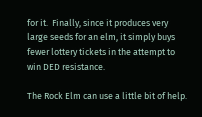for it.  Finally, since it produces very large seeds for an elm, it simply buys fewer lottery tickets in the attempt to win DED resistance.

The Rock Elm can use a little bit of help.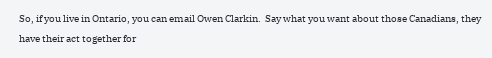So, if you live in Ontario, you can email Owen Clarkin.  Say what you want about those Canadians, they have their act together for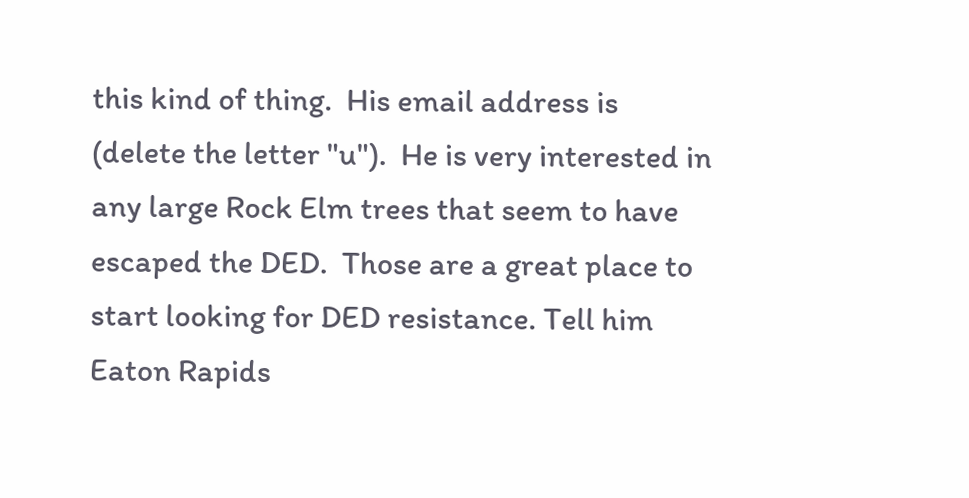this kind of thing.  His email address is  (delete the letter "u").  He is very interested in any large Rock Elm trees that seem to have escaped the DED.  Those are a great place to start looking for DED resistance. Tell him Eaton Rapids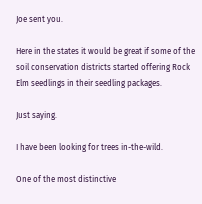Joe sent you.

Here in the states it would be great if some of the soil conservation districts started offering Rock Elm seedlings in their seedling packages.

Just saying.

I have been looking for trees in-the-wild.

One of the most distinctive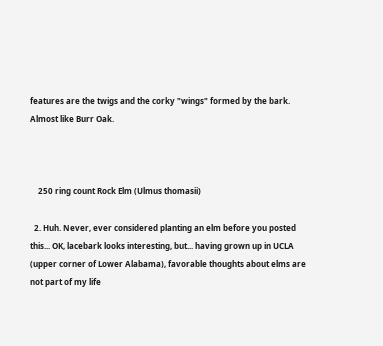features are the twigs and the corky "wings" formed by the bark.  Almost like Burr Oak.



    250 ring count Rock Elm (Ulmus thomasii)

  2. Huh. Never, ever considered planting an elm before you posted this... OK, lacebark looks interesting, but... having grown up in UCLA (upper corner of Lower Alabama), favorable thoughts about elms are not part of my life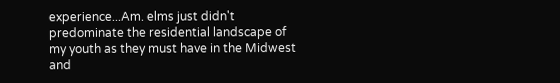experience...Am. elms just didn't predominate the residential landscape of my youth as they must have in the Midwest and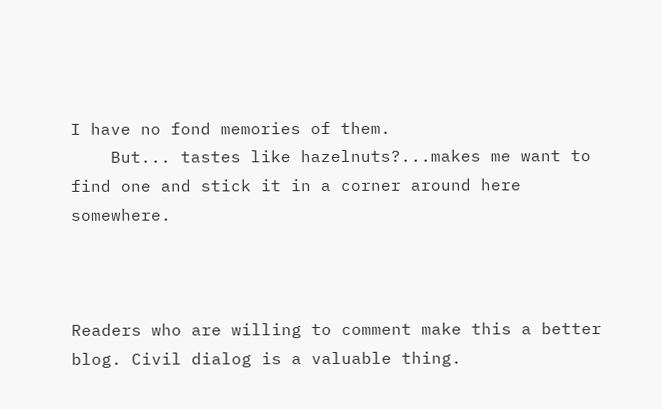I have no fond memories of them.
    But... tastes like hazelnuts?...makes me want to find one and stick it in a corner around here somewhere.



Readers who are willing to comment make this a better blog. Civil dialog is a valuable thing.